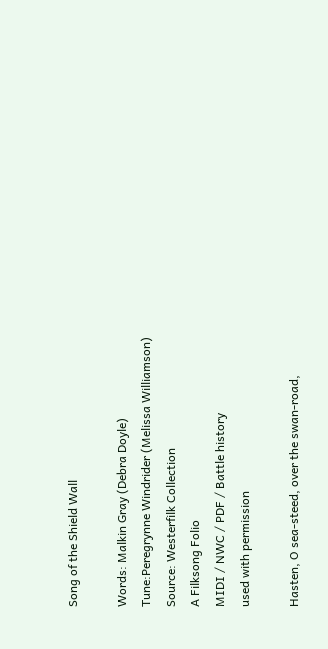Song of the Shield Wall

Words: Malkin Gray (Debra Doyle)
Tune:Peregrynne Windrider (Melissa Williamson)
Source: Westerfilk Collection
A Filksong Folio
MIDI / NWC / PDF / Battle history
used with permission

Hasten, O sea-steed, over the swan-road,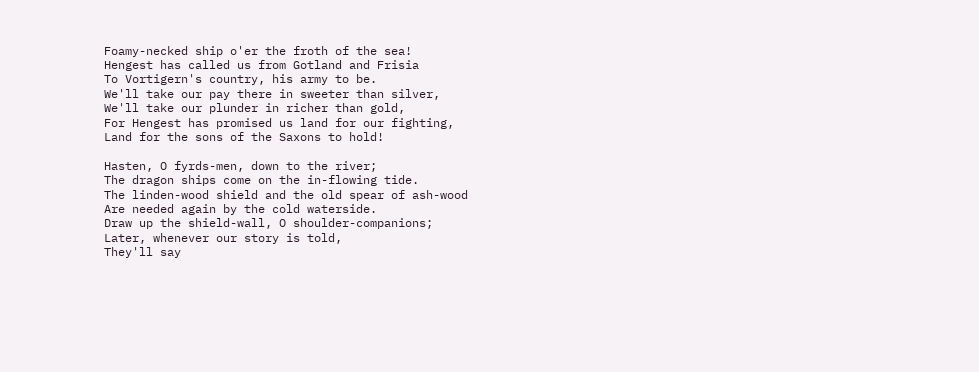Foamy-necked ship o'er the froth of the sea!
Hengest has called us from Gotland and Frisia
To Vortigern's country, his army to be.
We'll take our pay there in sweeter than silver,
We'll take our plunder in richer than gold,
For Hengest has promised us land for our fighting,
Land for the sons of the Saxons to hold!

Hasten, O fyrds-men, down to the river;
The dragon ships come on the in-flowing tide.
The linden-wood shield and the old spear of ash-wood
Are needed again by the cold waterside.
Draw up the shield-wall, O shoulder-companions;
Later, whenever our story is told,
They'll say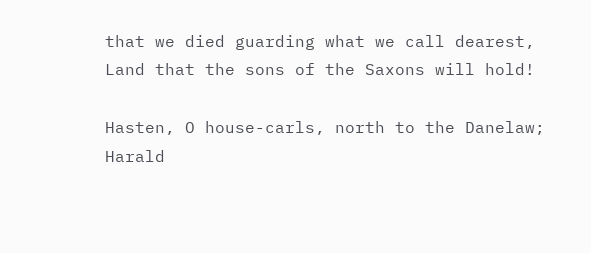that we died guarding what we call dearest,
Land that the sons of the Saxons will hold!

Hasten, O house-carls, north to the Danelaw;
Harald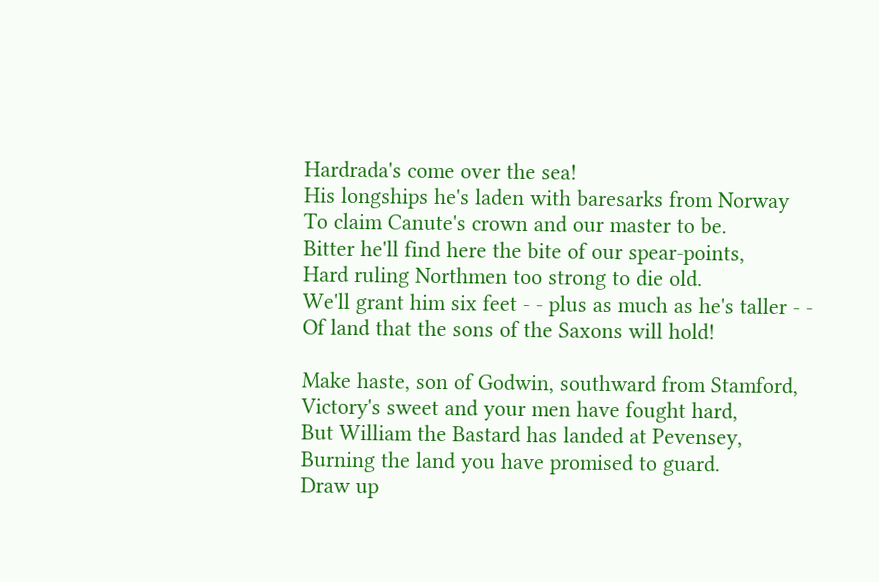Hardrada's come over the sea!
His longships he's laden with baresarks from Norway
To claim Canute's crown and our master to be.
Bitter he'll find here the bite of our spear-points,
Hard ruling Northmen too strong to die old.
We'll grant him six feet - - plus as much as he's taller - -
Of land that the sons of the Saxons will hold!

Make haste, son of Godwin, southward from Stamford,
Victory's sweet and your men have fought hard,
But William the Bastard has landed at Pevensey,
Burning the land you have promised to guard.
Draw up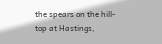the spears on the hill-top at Hastings,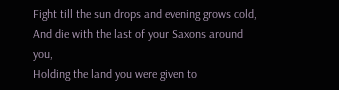Fight till the sun drops and evening grows cold,
And die with the last of your Saxons around you,
Holding the land you were given to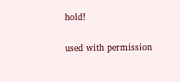hold!

used with permission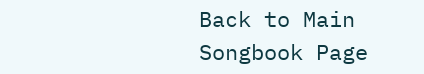Back to Main Songbook Page